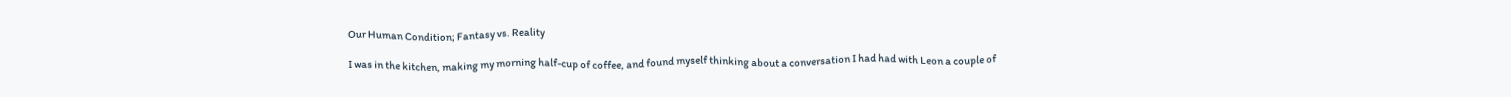Our Human Condition; Fantasy vs. Reality

I was in the kitchen, making my morning half-cup of coffee, and found myself thinking about a conversation I had had with Leon a couple of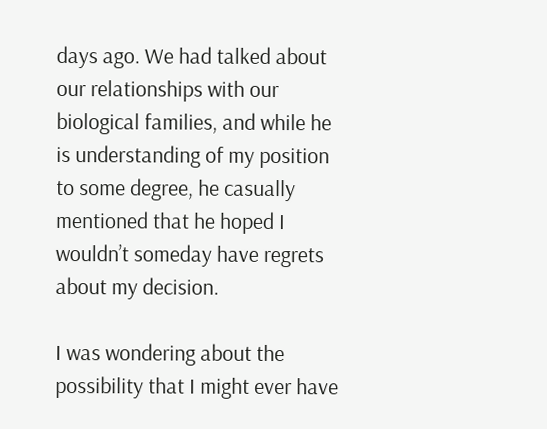days ago. We had talked about our relationships with our biological families, and while he is understanding of my position to some degree, he casually mentioned that he hoped I wouldn’t someday have regrets about my decision.

I was wondering about the possibility that I might ever have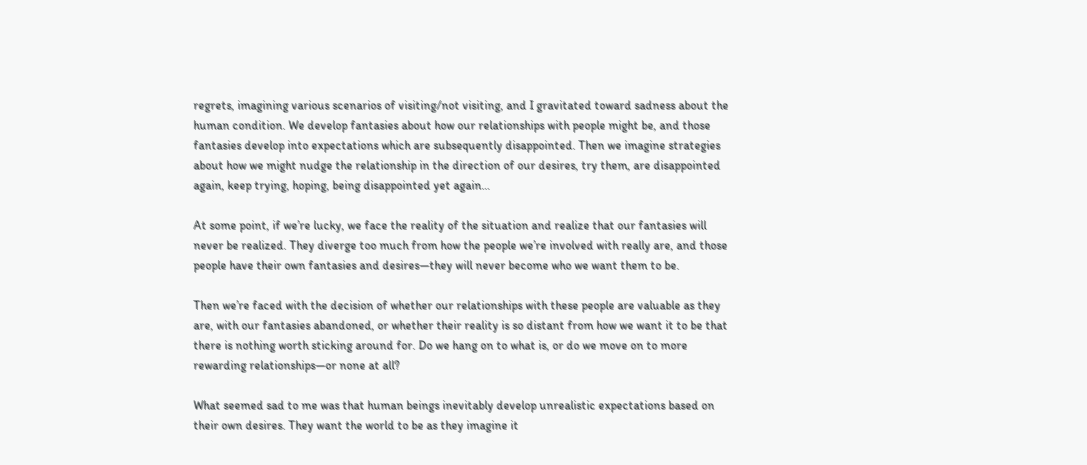regrets, imagining various scenarios of visiting/not visiting, and I gravitated toward sadness about the human condition. We develop fantasies about how our relationships with people might be, and those fantasies develop into expectations which are subsequently disappointed. Then we imagine strategies about how we might nudge the relationship in the direction of our desires, try them, are disappointed again, keep trying, hoping, being disappointed yet again…

At some point, if we’re lucky, we face the reality of the situation and realize that our fantasies will never be realized. They diverge too much from how the people we’re involved with really are, and those people have their own fantasies and desires—they will never become who we want them to be.

Then we’re faced with the decision of whether our relationships with these people are valuable as they are, with our fantasies abandoned, or whether their reality is so distant from how we want it to be that there is nothing worth sticking around for. Do we hang on to what is, or do we move on to more rewarding relationships—or none at all?

What seemed sad to me was that human beings inevitably develop unrealistic expectations based on their own desires. They want the world to be as they imagine it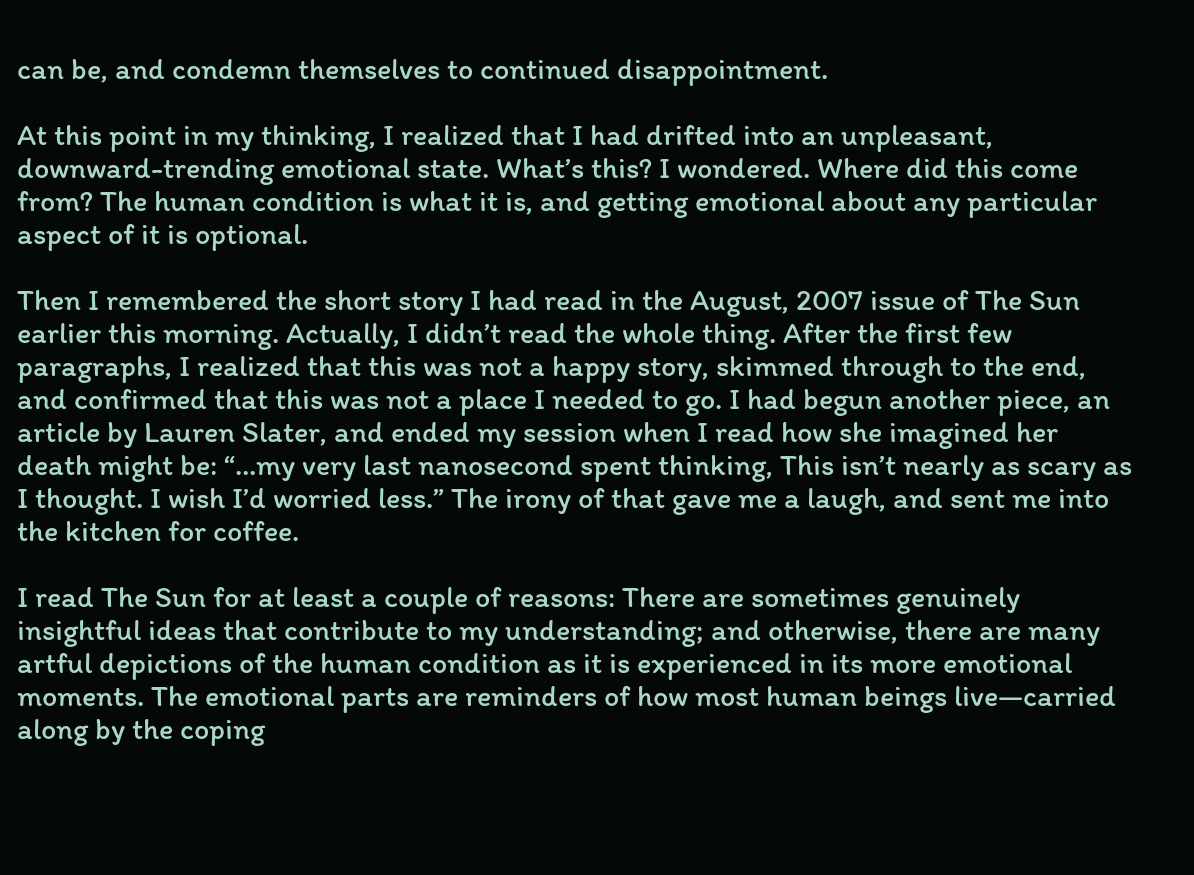can be, and condemn themselves to continued disappointment.

At this point in my thinking, I realized that I had drifted into an unpleasant, downward-trending emotional state. What’s this? I wondered. Where did this come from? The human condition is what it is, and getting emotional about any particular aspect of it is optional.

Then I remembered the short story I had read in the August, 2007 issue of The Sun earlier this morning. Actually, I didn’t read the whole thing. After the first few paragraphs, I realized that this was not a happy story, skimmed through to the end, and confirmed that this was not a place I needed to go. I had begun another piece, an article by Lauren Slater, and ended my session when I read how she imagined her death might be: “…my very last nanosecond spent thinking, This isn’t nearly as scary as I thought. I wish I’d worried less.” The irony of that gave me a laugh, and sent me into the kitchen for coffee.

I read The Sun for at least a couple of reasons: There are sometimes genuinely insightful ideas that contribute to my understanding; and otherwise, there are many artful depictions of the human condition as it is experienced in its more emotional moments. The emotional parts are reminders of how most human beings live—carried along by the coping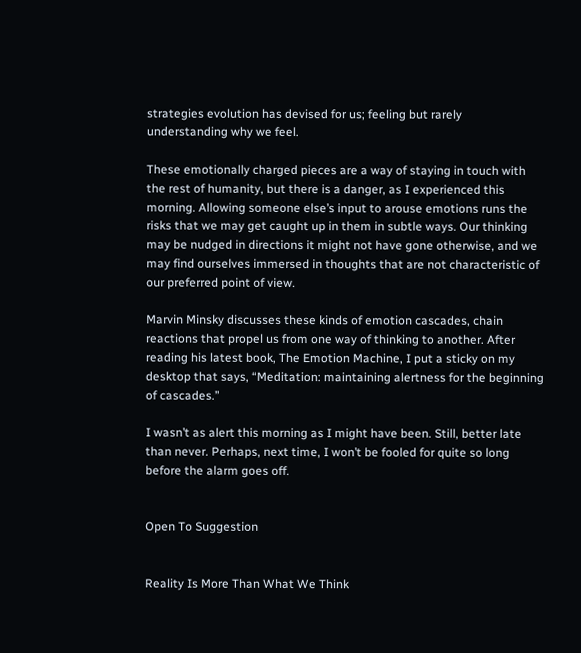strategies evolution has devised for us; feeling but rarely understanding why we feel.

These emotionally charged pieces are a way of staying in touch with the rest of humanity, but there is a danger, as I experienced this morning. Allowing someone else’s input to arouse emotions runs the risks that we may get caught up in them in subtle ways. Our thinking may be nudged in directions it might not have gone otherwise, and we may find ourselves immersed in thoughts that are not characteristic of our preferred point of view.

Marvin Minsky discusses these kinds of emotion cascades, chain reactions that propel us from one way of thinking to another. After reading his latest book, The Emotion Machine, I put a sticky on my desktop that says, “Meditation: maintaining alertness for the beginning of cascades.”

I wasn’t as alert this morning as I might have been. Still, better late than never. Perhaps, next time, I won’t be fooled for quite so long before the alarm goes off.


Open To Suggestion


Reality Is More Than What We Think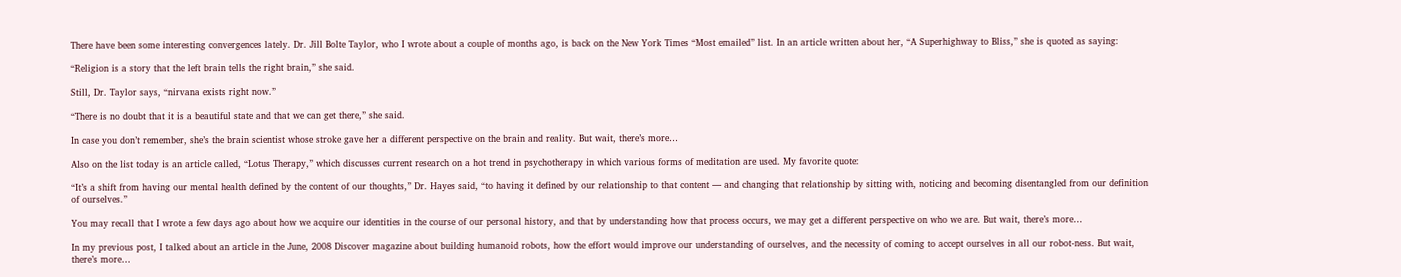There have been some interesting convergences lately. Dr. Jill Bolte Taylor, who I wrote about a couple of months ago, is back on the New York Times “Most emailed” list. In an article written about her, “A Superhighway to Bliss,” she is quoted as saying:

“Religion is a story that the left brain tells the right brain,” she said.

Still, Dr. Taylor says, “nirvana exists right now.”

“There is no doubt that it is a beautiful state and that we can get there,” she said.

In case you don’t remember, she’s the brain scientist whose stroke gave her a different perspective on the brain and reality. But wait, there’s more…

Also on the list today is an article called, “Lotus Therapy,” which discusses current research on a hot trend in psychotherapy in which various forms of meditation are used. My favorite quote:

“It’s a shift from having our mental health defined by the content of our thoughts,” Dr. Hayes said, “to having it defined by our relationship to that content — and changing that relationship by sitting with, noticing and becoming disentangled from our definition of ourselves.”

You may recall that I wrote a few days ago about how we acquire our identities in the course of our personal history, and that by understanding how that process occurs, we may get a different perspective on who we are. But wait, there’s more…

In my previous post, I talked about an article in the June, 2008 Discover magazine about building humanoid robots, how the effort would improve our understanding of ourselves, and the necessity of coming to accept ourselves in all our robot-ness. But wait, there’s more…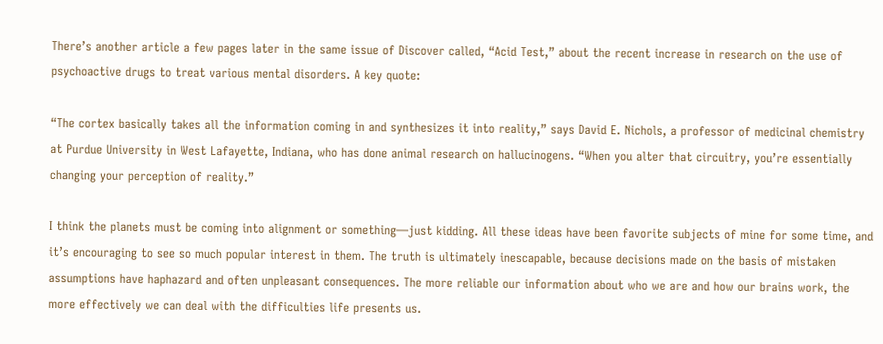There’s another article a few pages later in the same issue of Discover called, “Acid Test,” about the recent increase in research on the use of psychoactive drugs to treat various mental disorders. A key quote:

“The cortex basically takes all the information coming in and synthesizes it into reality,” says David E. Nichols, a professor of medicinal chemistry at Purdue University in West Lafayette, Indiana, who has done animal research on hallucinogens. “When you alter that circuitry, you’re essentially changing your perception of reality.”

I think the planets must be coming into alignment or something—just kidding. All these ideas have been favorite subjects of mine for some time, and it’s encouraging to see so much popular interest in them. The truth is ultimately inescapable, because decisions made on the basis of mistaken assumptions have haphazard and often unpleasant consequences. The more reliable our information about who we are and how our brains work, the more effectively we can deal with the difficulties life presents us.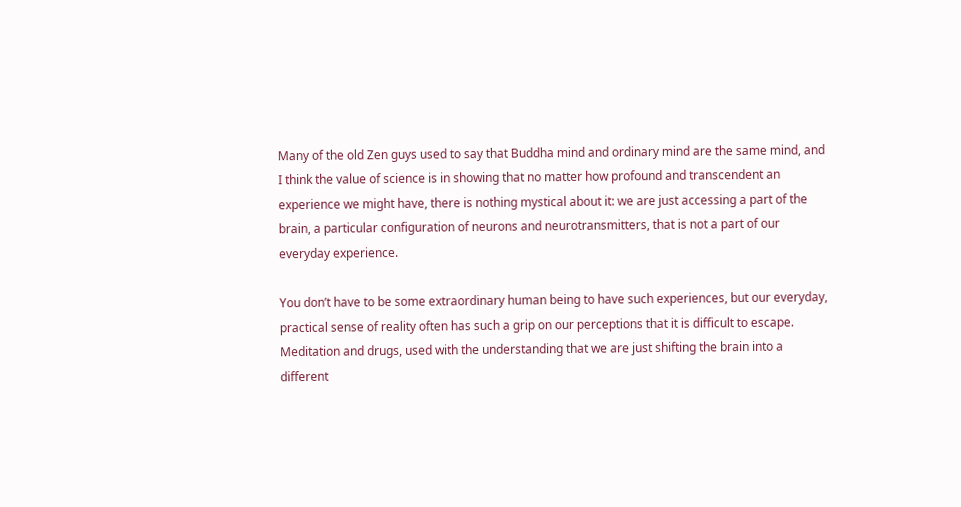Many of the old Zen guys used to say that Buddha mind and ordinary mind are the same mind, and I think the value of science is in showing that no matter how profound and transcendent an experience we might have, there is nothing mystical about it: we are just accessing a part of the brain, a particular configuration of neurons and neurotransmitters, that is not a part of our everyday experience.

You don’t have to be some extraordinary human being to have such experiences, but our everyday, practical sense of reality often has such a grip on our perceptions that it is difficult to escape. Meditation and drugs, used with the understanding that we are just shifting the brain into a different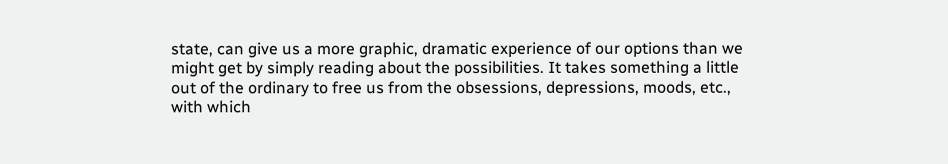state, can give us a more graphic, dramatic experience of our options than we might get by simply reading about the possibilities. It takes something a little out of the ordinary to free us from the obsessions, depressions, moods, etc., with which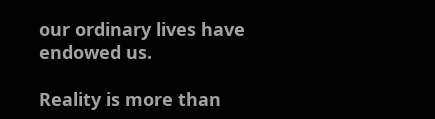our ordinary lives have endowed us.

Reality is more than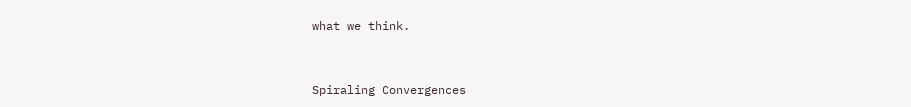what we think.


Spiraling Convergences